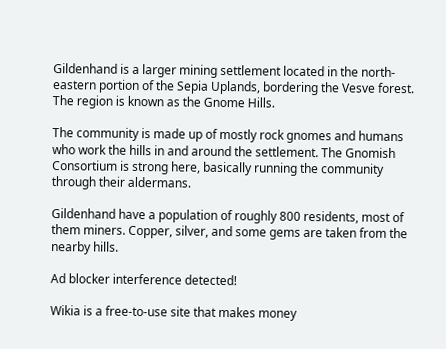Gildenhand is a larger mining settlement located in the north-eastern portion of the Sepia Uplands, bordering the Vesve forest. The region is known as the Gnome Hills.

The community is made up of mostly rock gnomes and humans who work the hills in and around the settlement. The Gnomish Consortium is strong here, basically running the community through their aldermans.

Gildenhand have a population of roughly 800 residents, most of them miners. Copper, silver, and some gems are taken from the nearby hills.

Ad blocker interference detected!

Wikia is a free-to-use site that makes money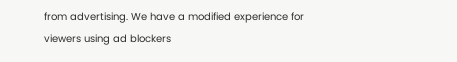from advertising. We have a modified experience for viewers using ad blockers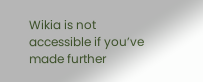Wikia is not accessible if you’ve made further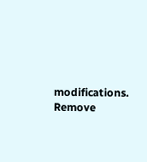modifications. Remove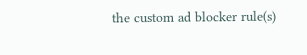the custom ad blocker rule(s)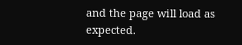and the page will load as expected.